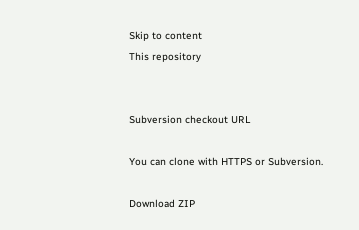Skip to content
This repository


Subversion checkout URL

You can clone with HTTPS or Subversion.

Download ZIP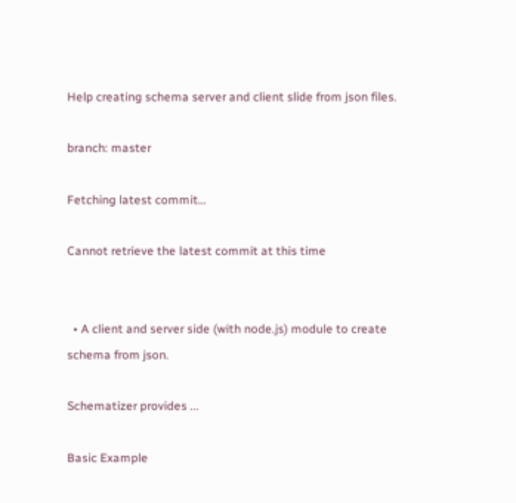Help creating schema server and client slide from json files.

branch: master

Fetching latest commit…

Cannot retrieve the latest commit at this time


  • A client and server side (with node.js) module to create schema from json.

Schematizer provides ...

Basic Example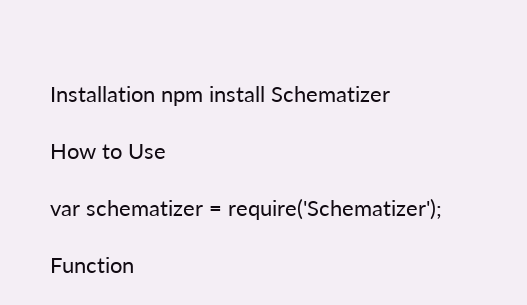Installation npm install Schematizer

How to Use

var schematizer = require('Schematizer');

Function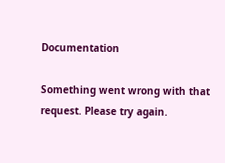Documentation

Something went wrong with that request. Please try again.